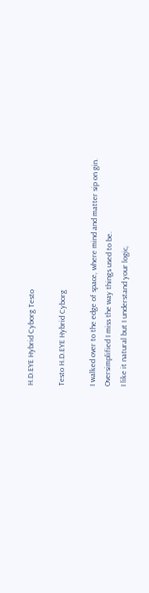H.D.EYE Hybrid Cyborg Testo

Testo H.D.EYE Hybrid Cyborg

I walked over to the edge of space, where mind and matter sip on gin.
Oversimplified I miss the way things used to be.
I like it natural but I understand your logic,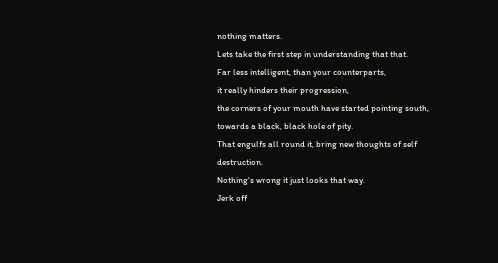nothing matters.
Lets take the first step in understanding that that.
Far less intelligent, than your counterparts,
it really hinders their progression,
the corners of your mouth have started pointing south,
towards a black, black hole of pity.
That engulfs all round it, bring new thoughts of self destruction.
Nothing's wrong it just looks that way.
Jerk off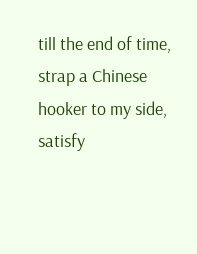till the end of time, strap a Chinese hooker to my side,
satisfy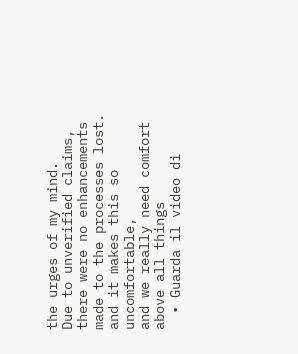the urges of my mind.
Due to unverified claims,
there were no enhancements made to the processes lost.
and it makes this so uncomfortable,
and we really need comfort above all things
  • Guarda il video di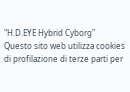"H.D.EYE Hybrid Cyborg"
Questo sito web utilizza cookies di profilazione di terze parti per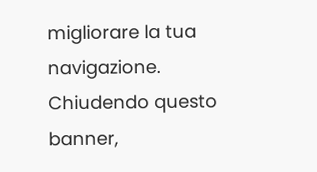migliorare la tua navigazione. Chiudendo questo banner,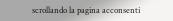scrollando la pagina acconsenti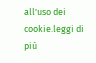all'uso dei cookie.leggi di più